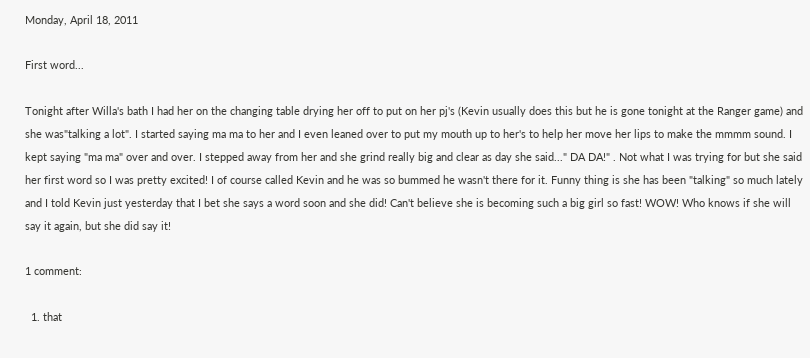Monday, April 18, 2011

First word...

Tonight after Willa's bath I had her on the changing table drying her off to put on her pj's (Kevin usually does this but he is gone tonight at the Ranger game) and she was"talking a lot". I started saying ma ma to her and I even leaned over to put my mouth up to her's to help her move her lips to make the mmmm sound. I kept saying "ma ma" over and over. I stepped away from her and she grind really big and clear as day she said..." DA DA!" . Not what I was trying for but she said her first word so I was pretty excited! I of course called Kevin and he was so bummed he wasn't there for it. Funny thing is she has been "talking" so much lately and I told Kevin just yesterday that I bet she says a word soon and she did! Can't believe she is becoming such a big girl so fast! WOW! Who knows if she will say it again, but she did say it!

1 comment:

  1. that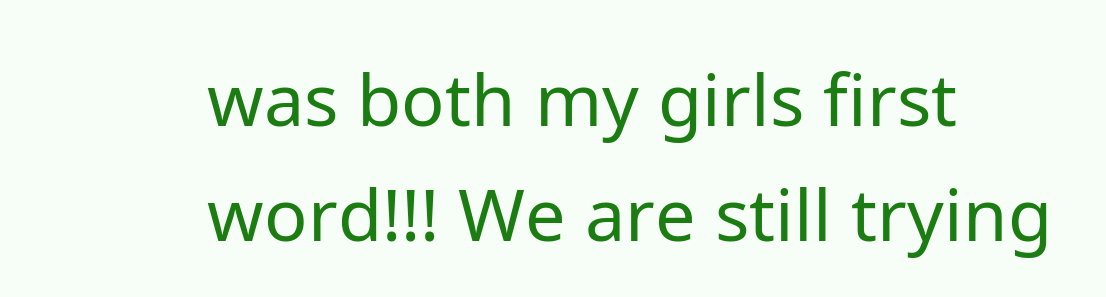was both my girls first word!!! We are still trying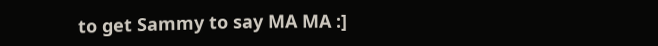to get Sammy to say MA MA :]